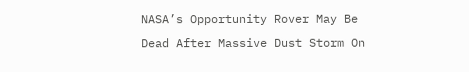NASA’s Opportunity Rover May Be Dead After Massive Dust Storm On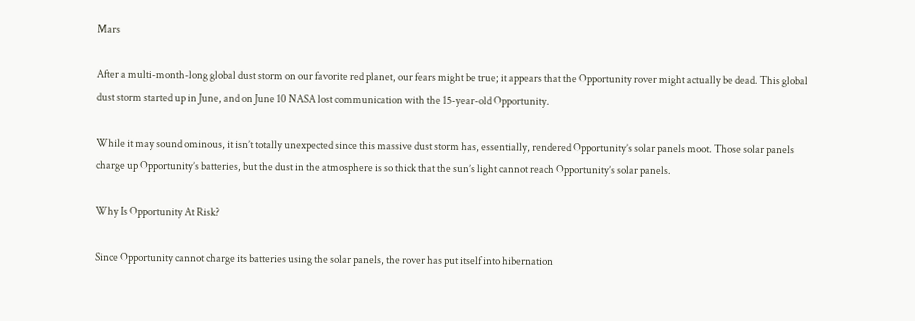Mars

After a multi-month-long global dust storm on our favorite red planet, our fears might be true; it appears that the Opportunity rover might actually be dead. This global dust storm started up in June, and on June 10 NASA lost communication with the 15-year-old Opportunity.

While it may sound ominous, it isn’t totally unexpected since this massive dust storm has, essentially, rendered Opportunity’s solar panels moot. Those solar panels charge up Opportunity’s batteries, but the dust in the atmosphere is so thick that the sun’s light cannot reach Opportunity’s solar panels.

Why Is Opportunity At Risk?

Since Opportunity cannot charge its batteries using the solar panels, the rover has put itself into hibernation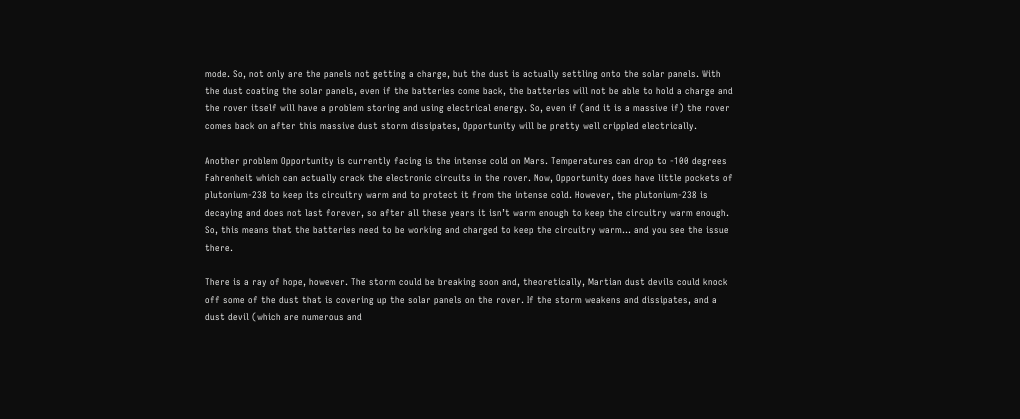mode. So, not only are the panels not getting a charge, but the dust is actually settling onto the solar panels. With the dust coating the solar panels, even if the batteries come back, the batteries will not be able to hold a charge and the rover itself will have a problem storing and using electrical energy. So, even if (and it is a massive if) the rover comes back on after this massive dust storm dissipates, Opportunity will be pretty well crippled electrically.

Another problem Opportunity is currently facing is the intense cold on Mars. Temperatures can drop to -100 degrees Fahrenheit which can actually crack the electronic circuits in the rover. Now, Opportunity does have little pockets of plutonium-238 to keep its circuitry warm and to protect it from the intense cold. However, the plutonium-238 is decaying and does not last forever, so after all these years it isn’t warm enough to keep the circuitry warm enough. So, this means that the batteries need to be working and charged to keep the circuitry warm… and you see the issue there.

There is a ray of hope, however. The storm could be breaking soon and, theoretically, Martian dust devils could knock off some of the dust that is covering up the solar panels on the rover. If the storm weakens and dissipates, and a dust devil (which are numerous and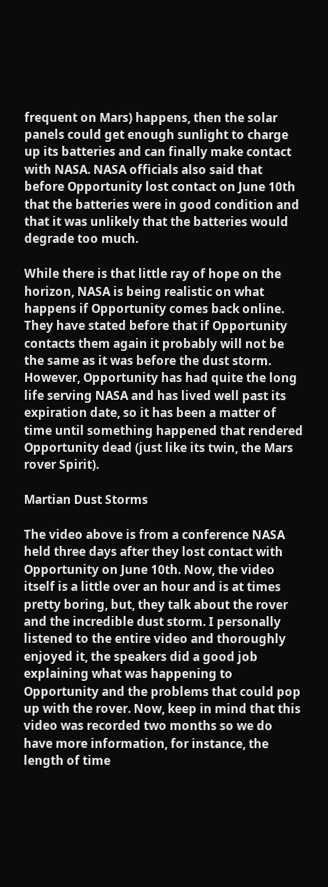frequent on Mars) happens, then the solar panels could get enough sunlight to charge up its batteries and can finally make contact with NASA. NASA officials also said that before Opportunity lost contact on June 10th that the batteries were in good condition and that it was unlikely that the batteries would degrade too much.

While there is that little ray of hope on the horizon, NASA is being realistic on what happens if Opportunity comes back online. They have stated before that if Opportunity contacts them again it probably will not be the same as it was before the dust storm. However, Opportunity has had quite the long life serving NASA and has lived well past its expiration date, so it has been a matter of time until something happened that rendered Opportunity dead (just like its twin, the Mars rover Spirit).

Martian Dust Storms

The video above is from a conference NASA held three days after they lost contact with Opportunity on June 10th. Now, the video itself is a little over an hour and is at times pretty boring, but, they talk about the rover and the incredible dust storm. I personally listened to the entire video and thoroughly enjoyed it, the speakers did a good job explaining what was happening to Opportunity and the problems that could pop up with the rover. Now, keep in mind that this video was recorded two months so we do have more information, for instance, the length of time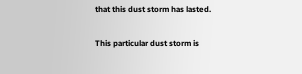that this dust storm has lasted.

This particular dust storm is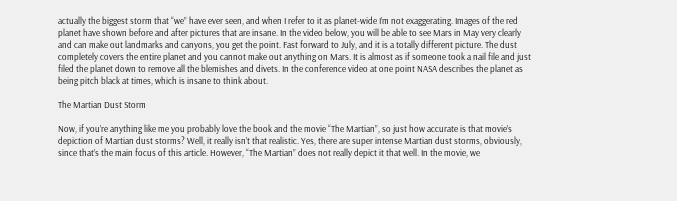actually the biggest storm that “we” have ever seen, and when I refer to it as planet-wide I’m not exaggerating. Images of the red planet have shown before and after pictures that are insane. In the video below, you will be able to see Mars in May very clearly and can make out landmarks and canyons, you get the point. Fast forward to July, and it is a totally different picture. The dust completely covers the entire planet and you cannot make out anything on Mars. It is almost as if someone took a nail file and just filed the planet down to remove all the blemishes and divets. In the conference video at one point NASA describes the planet as being pitch black at times, which is insane to think about.

The Martian Dust Storm

Now, if you’re anything like me you probably love the book and the movie “The Martian”, so just how accurate is that movie’s depiction of Martian dust storms? Well, it really isn’t that realistic. Yes, there are super intense Martian dust storms, obviously, since that’s the main focus of this article. However, “The Martian” does not really depict it that well. In the movie, we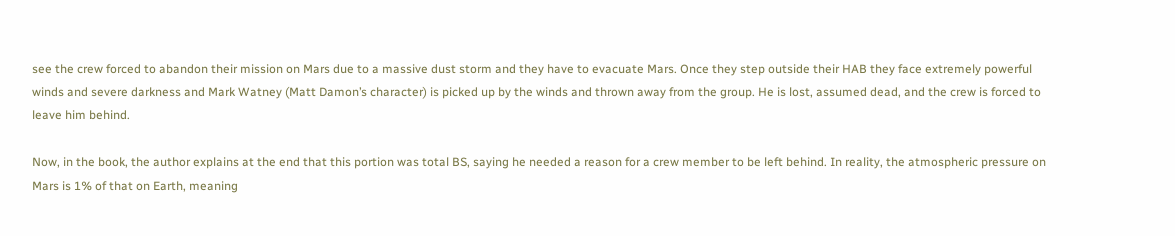see the crew forced to abandon their mission on Mars due to a massive dust storm and they have to evacuate Mars. Once they step outside their HAB they face extremely powerful winds and severe darkness and Mark Watney (Matt Damon’s character) is picked up by the winds and thrown away from the group. He is lost, assumed dead, and the crew is forced to leave him behind.

Now, in the book, the author explains at the end that this portion was total BS, saying he needed a reason for a crew member to be left behind. In reality, the atmospheric pressure on Mars is 1% of that on Earth, meaning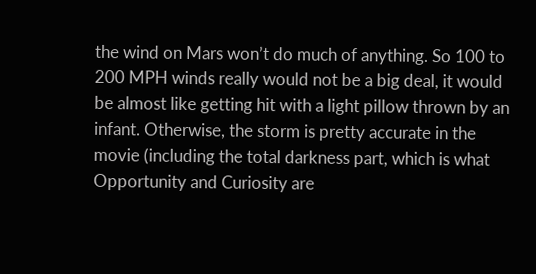the wind on Mars won’t do much of anything. So 100 to 200 MPH winds really would not be a big deal, it would be almost like getting hit with a light pillow thrown by an infant. Otherwise, the storm is pretty accurate in the movie (including the total darkness part, which is what Opportunity and Curiosity are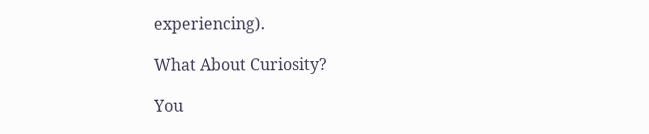experiencing).

What About Curiosity?

You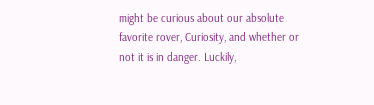might be curious about our absolute favorite rover, Curiosity, and whether or not it is in danger. Luckily,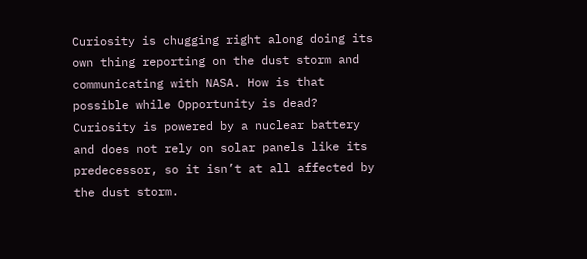Curiosity is chugging right along doing its own thing reporting on the dust storm and communicating with NASA. How is that possible while Opportunity is dead? Curiosity is powered by a nuclear battery and does not rely on solar panels like its predecessor, so it isn’t at all affected by the dust storm.